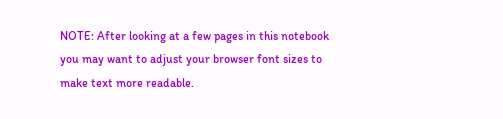NOTE: After looking at a few pages in this notebook you may want to adjust your browser font sizes to make text more readable.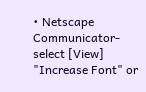• Netscape Communicator- select [View] "Increase Font" or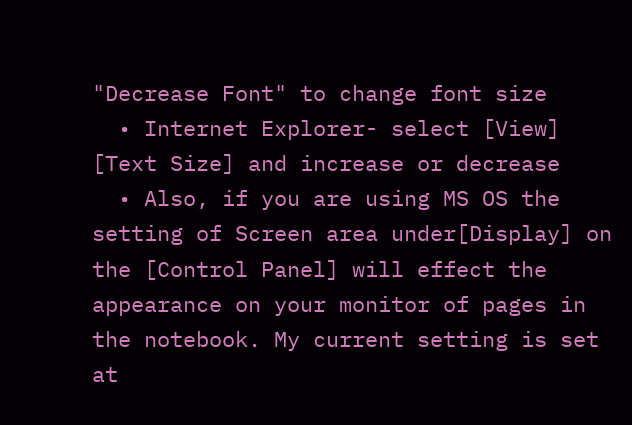"Decrease Font" to change font size
  • Internet Explorer- select [View] [Text Size] and increase or decrease
  • Also, if you are using MS OS the setting of Screen area under[Display] on the [Control Panel] will effect the appearance on your monitor of pages in the notebook. My current setting is set at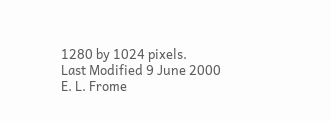1280 by 1024 pixels.
Last Modified 9 June 2000 E. L. Frome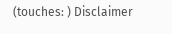(touches: ) Disclaimer